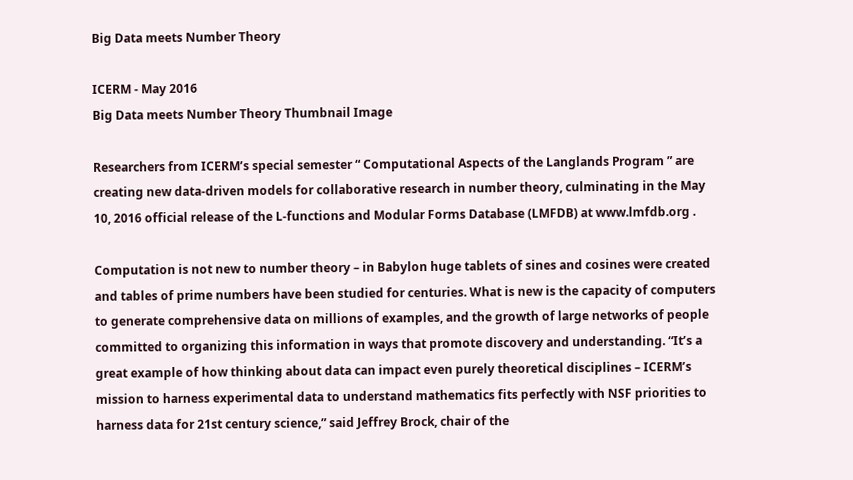Big Data meets Number Theory

ICERM - May 2016
Big Data meets Number Theory Thumbnail Image

Researchers from ICERM’s special semester “ Computational Aspects of the Langlands Program ” are creating new data-driven models for collaborative research in number theory, culminating in the May 10, 2016 official release of the L-functions and Modular Forms Database (LMFDB) at www.lmfdb.org .

Computation is not new to number theory – in Babylon huge tablets of sines and cosines were created and tables of prime numbers have been studied for centuries. What is new is the capacity of computers to generate comprehensive data on millions of examples, and the growth of large networks of people committed to organizing this information in ways that promote discovery and understanding. “It’s a great example of how thinking about data can impact even purely theoretical disciplines – ICERM’s mission to harness experimental data to understand mathematics fits perfectly with NSF priorities to harness data for 21st century science,” said Jeffrey Brock, chair of the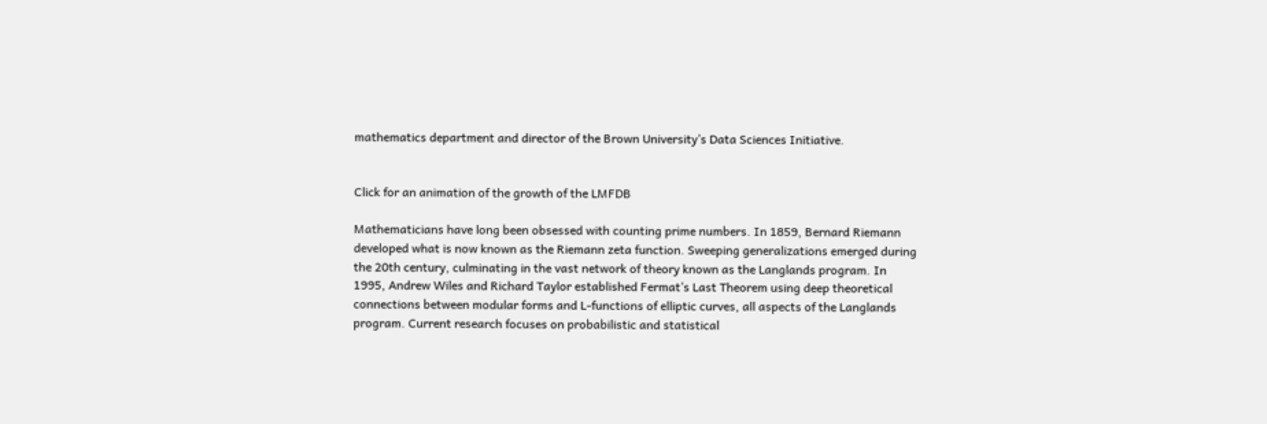mathematics department and director of the Brown University’s Data Sciences Initiative.


Click for an animation of the growth of the LMFDB

Mathematicians have long been obsessed with counting prime numbers. In 1859, Bernard Riemann developed what is now known as the Riemann zeta function. Sweeping generalizations emerged during the 20th century, culminating in the vast network of theory known as the Langlands program. In 1995, Andrew Wiles and Richard Taylor established Fermat’s Last Theorem using deep theoretical connections between modular forms and L-functions of elliptic curves, all aspects of the Langlands program. Current research focuses on probabilistic and statistical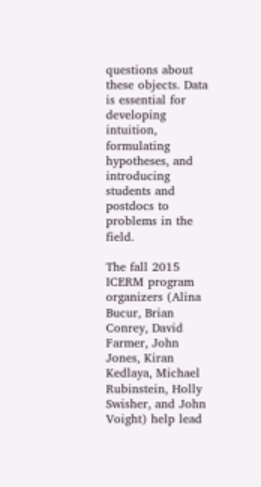questions about these objects. Data is essential for developing intuition, formulating hypotheses, and introducing students and postdocs to problems in the field.

The fall 2015 ICERM program organizers (Alina Bucur, Brian Conrey, David Farmer, John Jones, Kiran Kedlaya, Michael Rubinstein, Holly Swisher, and John Voight) help lead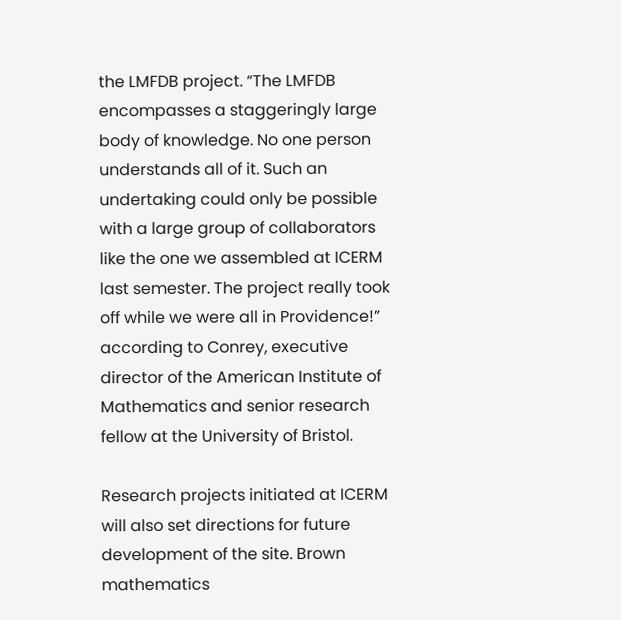the LMFDB project. “The LMFDB encompasses a staggeringly large body of knowledge. No one person understands all of it. Such an undertaking could only be possible with a large group of collaborators like the one we assembled at ICERM last semester. The project really took off while we were all in Providence!” according to Conrey, executive director of the American Institute of Mathematics and senior research fellow at the University of Bristol.

Research projects initiated at ICERM will also set directions for future development of the site. Brown mathematics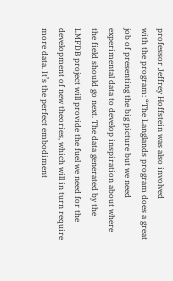professor Jeffrey Hoffstein was also involved
with the program: “The Langlands program does a great job of presenting the big picture but we need experimental data to develop inspiration about where the field should go next. The data generated by the LMFDB project will provide the fuel we need for the development of new theories, which will in turn require more data. It’s the perfect embodiment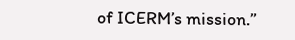of ICERM’s mission.”